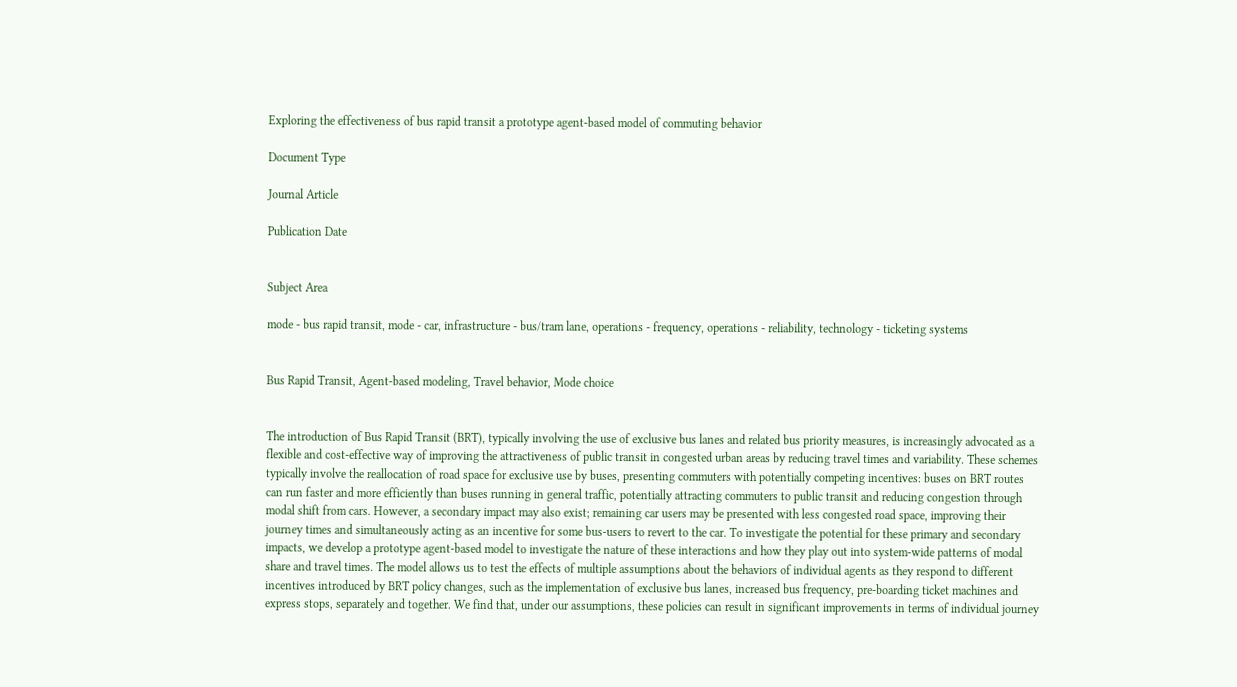Exploring the effectiveness of bus rapid transit a prototype agent-based model of commuting behavior

Document Type

Journal Article

Publication Date


Subject Area

mode - bus rapid transit, mode - car, infrastructure - bus/tram lane, operations - frequency, operations - reliability, technology - ticketing systems


Bus Rapid Transit, Agent-based modeling, Travel behavior, Mode choice


The introduction of Bus Rapid Transit (BRT), typically involving the use of exclusive bus lanes and related bus priority measures, is increasingly advocated as a flexible and cost-effective way of improving the attractiveness of public transit in congested urban areas by reducing travel times and variability. These schemes typically involve the reallocation of road space for exclusive use by buses, presenting commuters with potentially competing incentives: buses on BRT routes can run faster and more efficiently than buses running in general traffic, potentially attracting commuters to public transit and reducing congestion through modal shift from cars. However, a secondary impact may also exist; remaining car users may be presented with less congested road space, improving their journey times and simultaneously acting as an incentive for some bus-users to revert to the car. To investigate the potential for these primary and secondary impacts, we develop a prototype agent-based model to investigate the nature of these interactions and how they play out into system-wide patterns of modal share and travel times. The model allows us to test the effects of multiple assumptions about the behaviors of individual agents as they respond to different incentives introduced by BRT policy changes, such as the implementation of exclusive bus lanes, increased bus frequency, pre-boarding ticket machines and express stops, separately and together. We find that, under our assumptions, these policies can result in significant improvements in terms of individual journey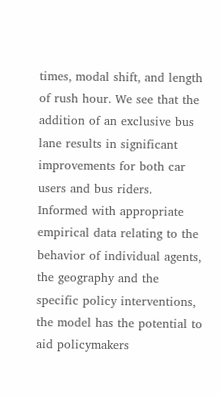times, modal shift, and length of rush hour. We see that the addition of an exclusive bus lane results in significant improvements for both car users and bus riders. Informed with appropriate empirical data relating to the behavior of individual agents, the geography and the specific policy interventions, the model has the potential to aid policymakers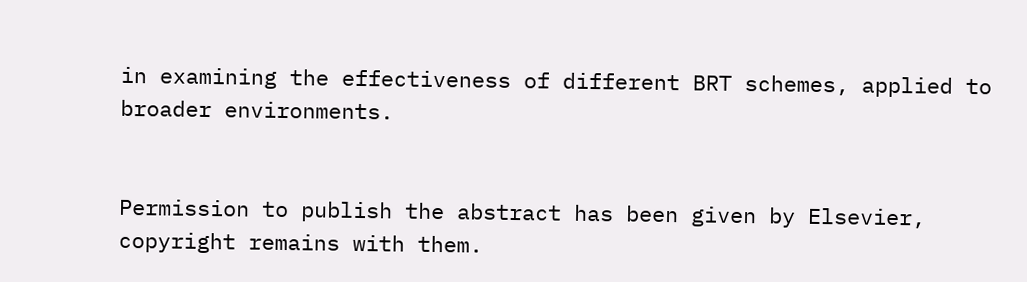in examining the effectiveness of different BRT schemes, applied to broader environments.


Permission to publish the abstract has been given by Elsevier, copyright remains with them.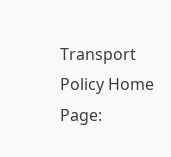Transport Policy Home Page: